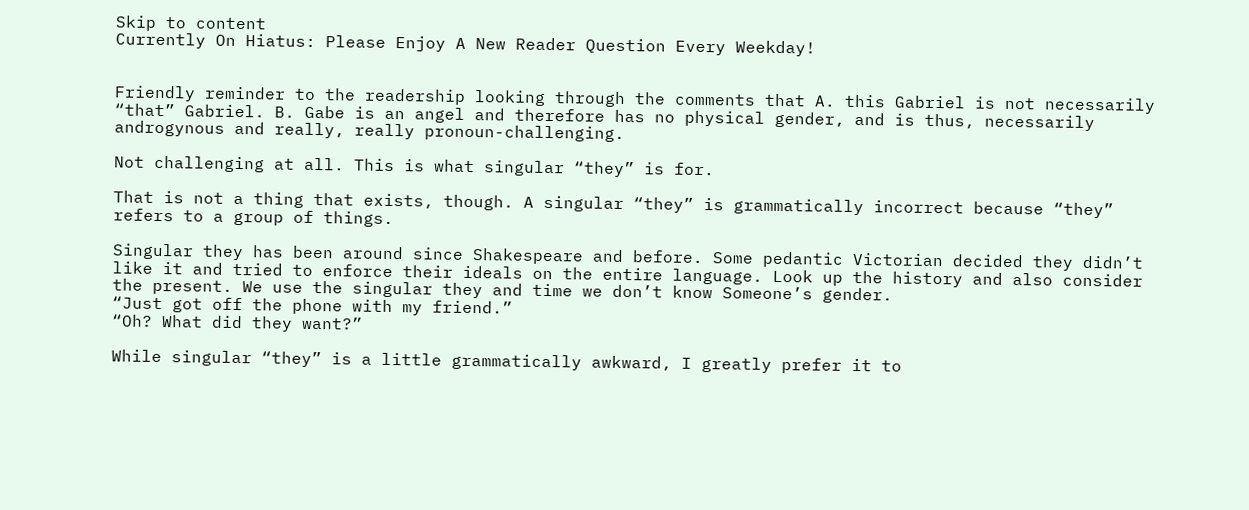Skip to content
Currently On Hiatus: Please Enjoy A New Reader Question Every Weekday!


Friendly reminder to the readership looking through the comments that A. this Gabriel is not necessarily “that” Gabriel. B. Gabe is an angel and therefore has no physical gender, and is thus, necessarily androgynous and really, really pronoun-challenging.

Not challenging at all. This is what singular “they” is for.

That is not a thing that exists, though. A singular “they” is grammatically incorrect because “they” refers to a group of things.

Singular they has been around since Shakespeare and before. Some pedantic Victorian decided they didn’t like it and tried to enforce their ideals on the entire language. Look up the history and also consider the present. We use the singular they and time we don’t know Someone’s gender.
“Just got off the phone with my friend.”
“Oh? What did they want?”

While singular “they” is a little grammatically awkward, I greatly prefer it to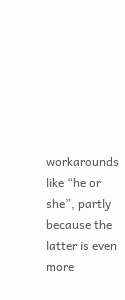workarounds like “he or she”, partly because the latter is even more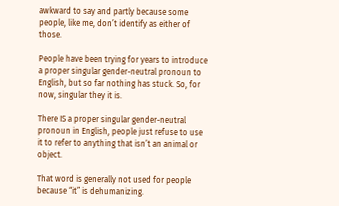awkward to say and partly because some people, like me, don’t identify as either of those.

People have been trying for years to introduce a proper singular gender-neutral pronoun to English, but so far nothing has stuck. So, for now, singular they it is.

There IS a proper singular gender-neutral pronoun in English, people just refuse to use it to refer to anything that isn’t an animal or object.

That word is generally not used for people because “it” is dehumanizing.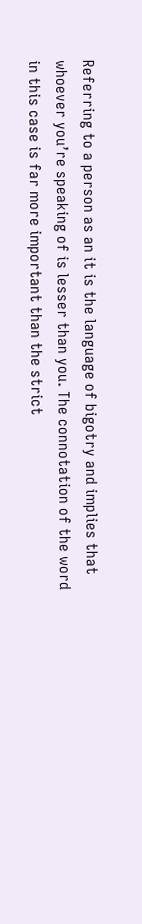Referring to a person as an it is the language of bigotry and implies that whoever you’re speaking of is lesser than you. The connotation of the word in this case is far more important than the strict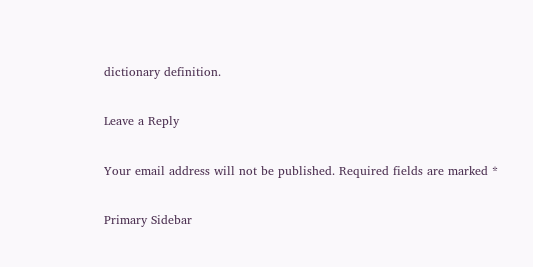dictionary definition.

Leave a Reply

Your email address will not be published. Required fields are marked *

Primary Sidebar